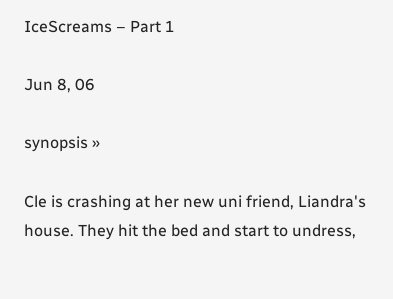IceScreams – Part 1

Jun 8, 06

synopsis »

Cle is crashing at her new uni friend, Liandra's house. They hit the bed and start to undress,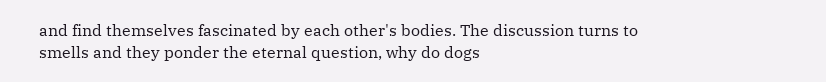and find themselves fascinated by each other's bodies. The discussion turns to smells and they ponder the eternal question, why do dogs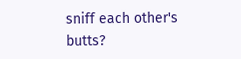sniff each other's butts?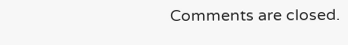Comments are closed.